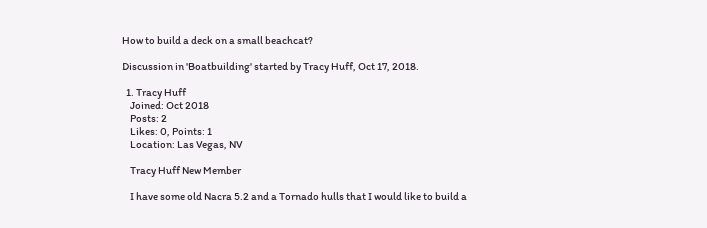How to build a deck on a small beachcat?

Discussion in 'Boatbuilding' started by Tracy Huff, Oct 17, 2018.

  1. Tracy Huff
    Joined: Oct 2018
    Posts: 2
    Likes: 0, Points: 1
    Location: Las Vegas, NV

    Tracy Huff New Member

    I have some old Nacra 5.2 and a Tornado hulls that I would like to build a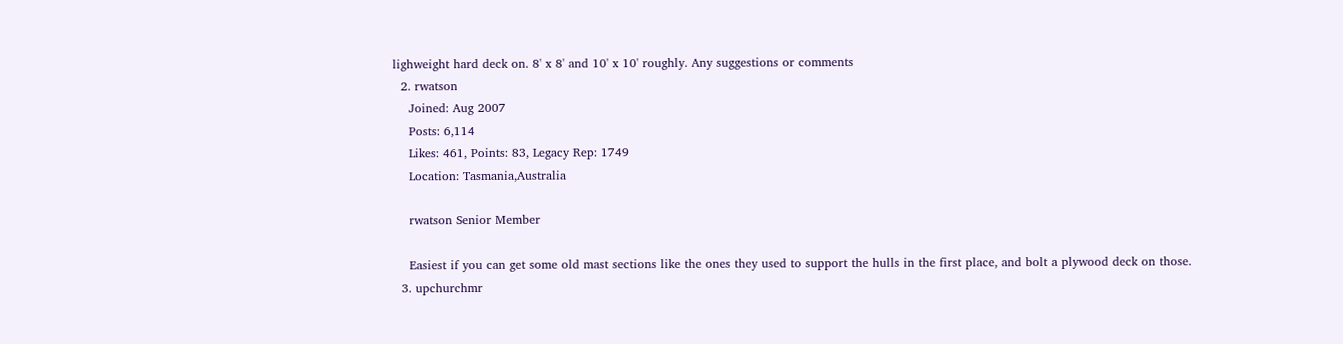lighweight hard deck on. 8' x 8' and 10' x 10' roughly. Any suggestions or comments
  2. rwatson
    Joined: Aug 2007
    Posts: 6,114
    Likes: 461, Points: 83, Legacy Rep: 1749
    Location: Tasmania,Australia

    rwatson Senior Member

    Easiest if you can get some old mast sections like the ones they used to support the hulls in the first place, and bolt a plywood deck on those.
  3. upchurchmr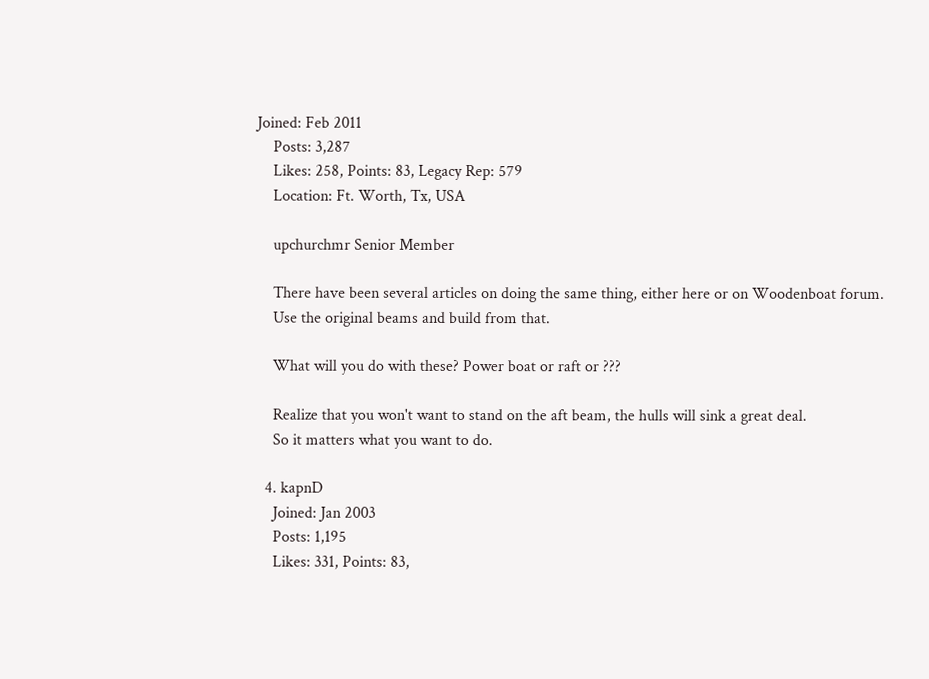Joined: Feb 2011
    Posts: 3,287
    Likes: 258, Points: 83, Legacy Rep: 579
    Location: Ft. Worth, Tx, USA

    upchurchmr Senior Member

    There have been several articles on doing the same thing, either here or on Woodenboat forum.
    Use the original beams and build from that.

    What will you do with these? Power boat or raft or ???

    Realize that you won't want to stand on the aft beam, the hulls will sink a great deal.
    So it matters what you want to do.

  4. kapnD
    Joined: Jan 2003
    Posts: 1,195
    Likes: 331, Points: 83,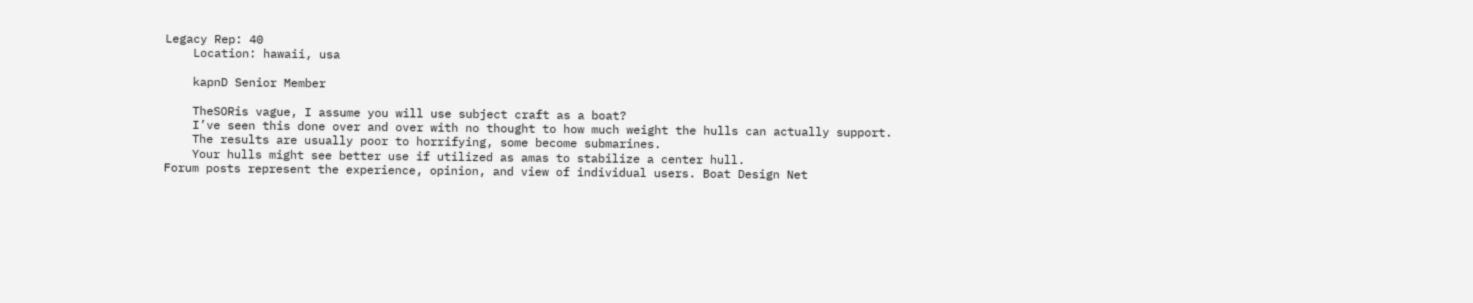Legacy Rep: 40
    Location: hawaii, usa

    kapnD Senior Member

    TheSORis vague, I assume you will use subject craft as a boat?
    I’ve seen this done over and over with no thought to how much weight the hulls can actually support.
    The results are usually poor to horrifying, some become submarines.
    Your hulls might see better use if utilized as amas to stabilize a center hull.
Forum posts represent the experience, opinion, and view of individual users. Boat Design Net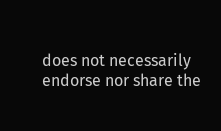does not necessarily endorse nor share the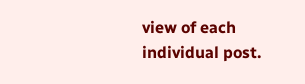view of each individual post.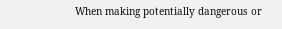When making potentially dangerous or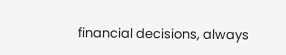financial decisions, always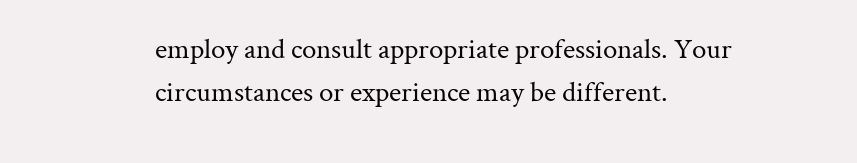employ and consult appropriate professionals. Your circumstances or experience may be different.